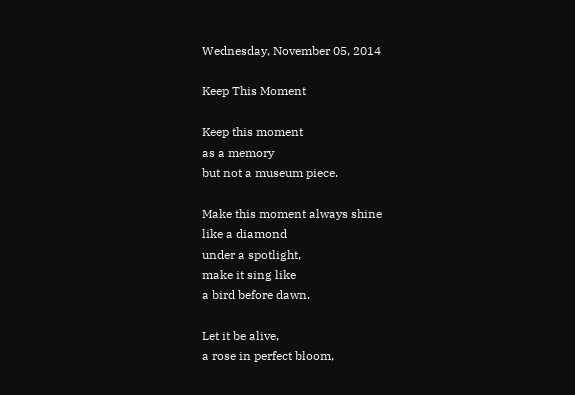Wednesday, November 05, 2014

Keep This Moment

Keep this moment
as a memory
but not a museum piece.

Make this moment always shine
like a diamond
under a spotlight,
make it sing like
a bird before dawn.

Let it be alive,
a rose in perfect bloom,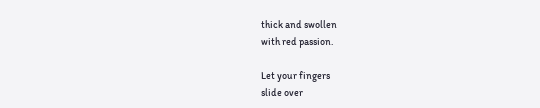thick and swollen
with red passion.

Let your fingers
slide over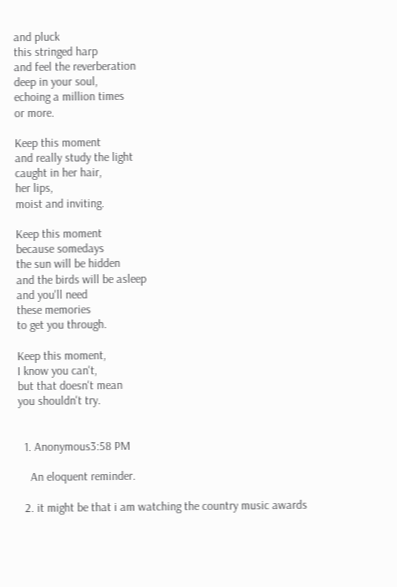and pluck
this stringed harp
and feel the reverberation
deep in your soul,
echoing a million times
or more.

Keep this moment
and really study the light
caught in her hair,
her lips,
moist and inviting.

Keep this moment
because somedays
the sun will be hidden
and the birds will be asleep
and you'll need
these memories
to get you through.

Keep this moment,
I know you can't,
but that doesn't mean
you shouldn't try.


  1. Anonymous3:58 PM

    An eloquent reminder.

  2. it might be that i am watching the country music awards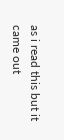as i read this but it came out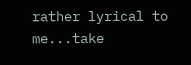rather lyrical to me...take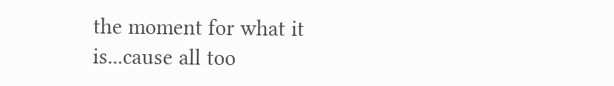the moment for what it is...cause all too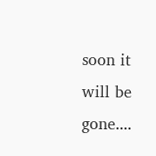soon it will be gone....